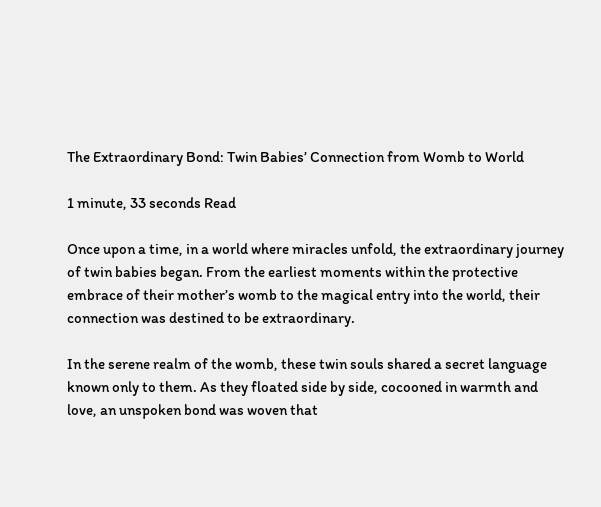The Extraordinary Bond: Twin Babies’ Connection from Womb to World

1 minute, 33 seconds Read

Once upon a time, in a world where miracles unfold, the extraordinary journey of twin babies began. From the earliest moments within the protective embrace of their mother’s womb to the magical entry into the world, their connection was destined to be extraordinary.

In the serene realm of the womb, these twin souls shared a secret language known only to them. As they floated side by side, cocooned in warmth and love, an unspoken bond was woven that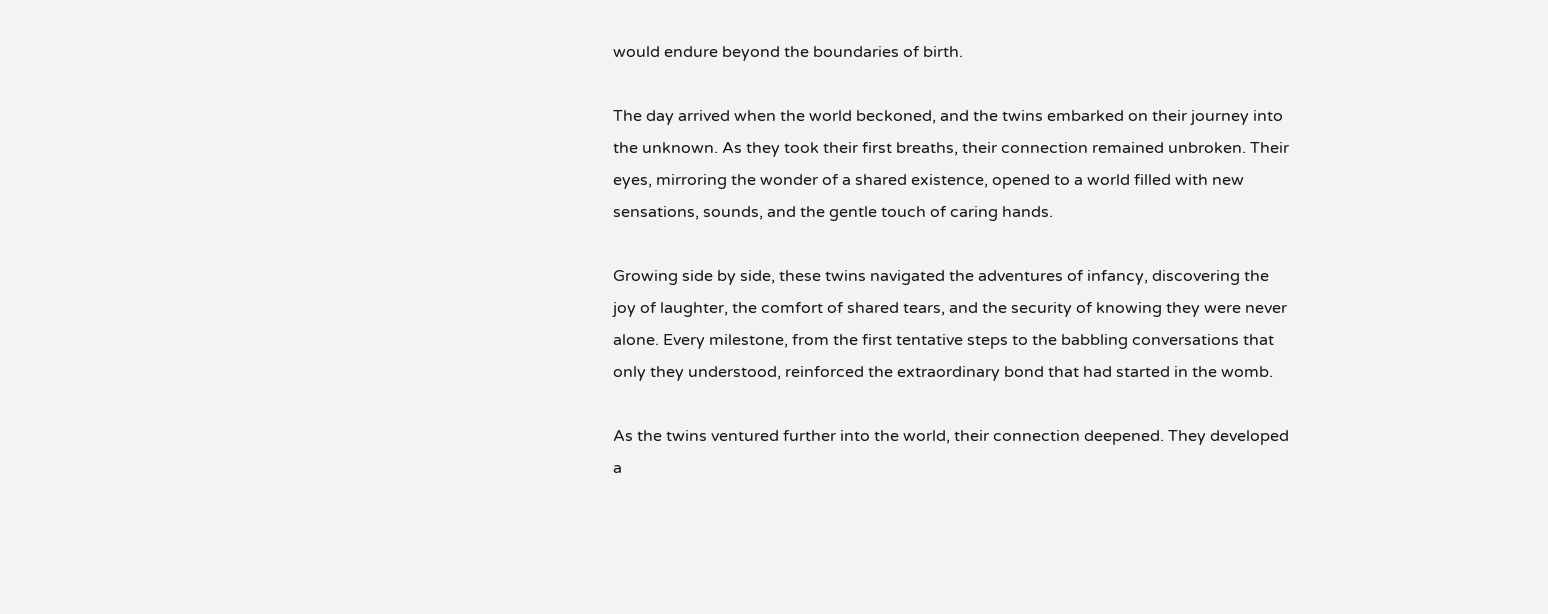would endure beyond the boundaries of birth.

The day arrived when the world beckoned, and the twins embarked on their journey into the unknown. As they took their first breaths, their connection remained unbroken. Their eyes, mirroring the wonder of a shared existence, opened to a world filled with new sensations, sounds, and the gentle touch of caring hands.

Growing side by side, these twins navigated the adventures of infancy, discovering the joy of laughter, the comfort of shared tears, and the security of knowing they were never alone. Every milestone, from the first tentative steps to the babbling conversations that only they understood, reinforced the extraordinary bond that had started in the womb.

As the twins ventured further into the world, their connection deepened. They developed a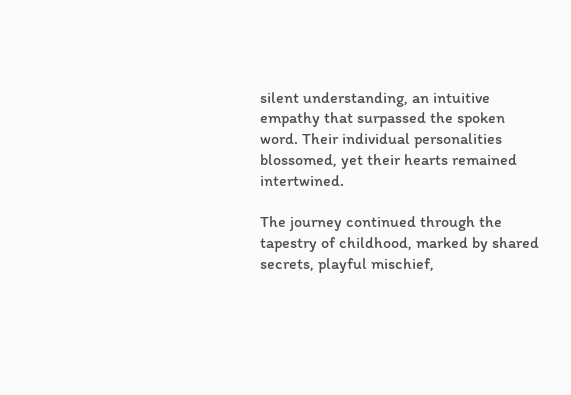silent understanding, an intuitive empathy that surpassed the spoken word. Their individual personalities blossomed, yet their hearts remained intertwined.

The journey continued through the tapestry of childhood, marked by shared secrets, playful mischief,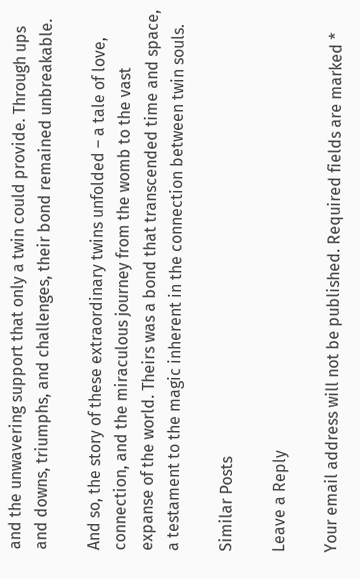and the unwavering support that only a twin could provide. Through ups and downs, triumphs, and challenges, their bond remained unbreakable.

And so, the story of these extraordinary twins unfolded – a tale of love, connection, and the miraculous journey from the womb to the vast expanse of the world. Theirs was a bond that transcended time and space, a testament to the magic inherent in the connection between twin souls.

Similar Posts

Leave a Reply

Your email address will not be published. Required fields are marked *